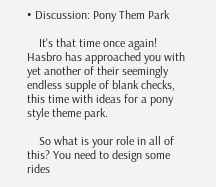• Discussion: Pony Them Park

    It's that time once again! Hasbro has approached you with yet another of their seemingly endless supple of blank checks, this time with ideas for a pony style theme park.

    So what is your role in all of this? You need to design some rides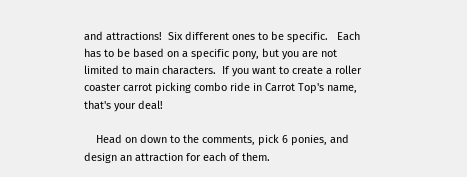and attractions!  Six different ones to be specific.   Each has to be based on a specific pony, but you are not limited to main characters.  If you want to create a roller coaster carrot picking combo ride in Carrot Top's name, that's your deal!

    Head on down to the comments, pick 6 ponies, and design an attraction for each of them.